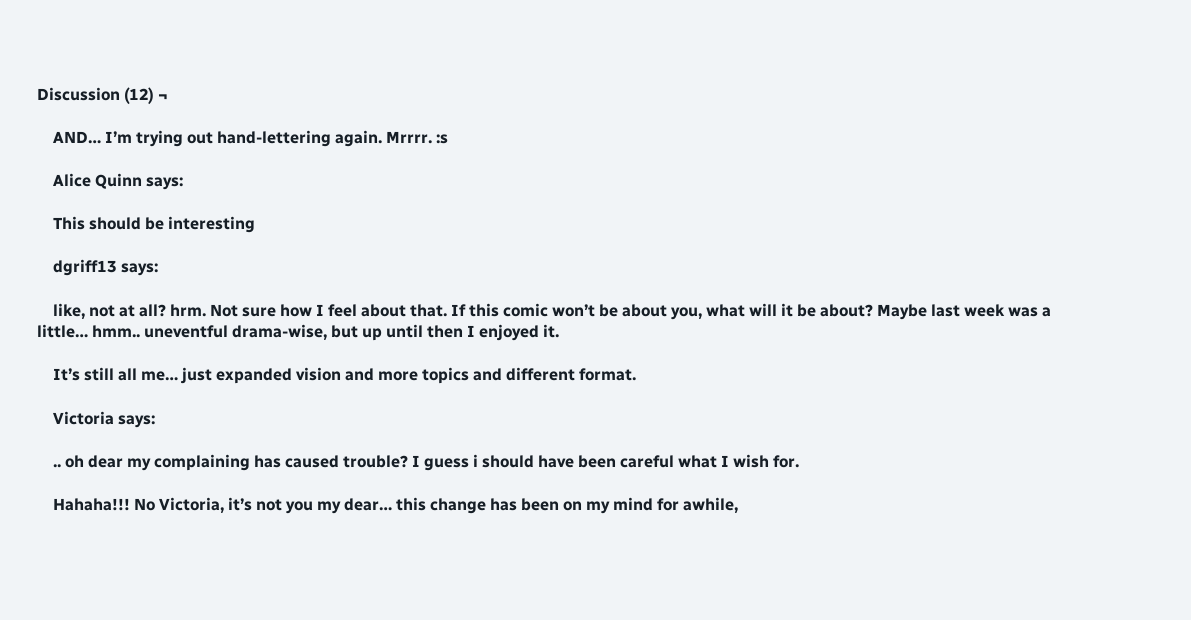Discussion (12) ¬

    AND… I’m trying out hand-lettering again. Mrrrr. :s

    Alice Quinn says:

    This should be interesting

    dgriff13 says:

    like, not at all? hrm. Not sure how I feel about that. If this comic won’t be about you, what will it be about? Maybe last week was a little… hmm.. uneventful drama-wise, but up until then I enjoyed it.

    It’s still all me… just expanded vision and more topics and different format.

    Victoria says:

    .. oh dear my complaining has caused trouble? I guess i should have been careful what I wish for.

    Hahaha!!! No Victoria, it’s not you my dear… this change has been on my mind for awhile,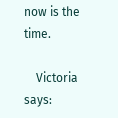now is the time.

    Victoria says: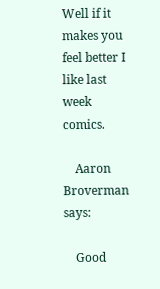Well if it makes you feel better I like last week comics.

    Aaron Broverman says:

    Good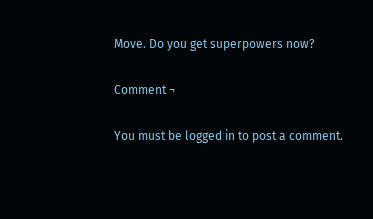Move. Do you get superpowers now?

Comment ¬

You must be logged in to post a comment.